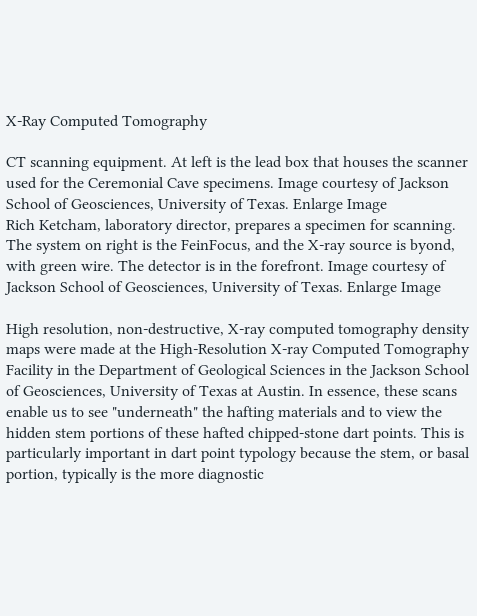X-Ray Computed Tomography

CT scanning equipment. At left is the lead box that houses the scanner used for the Ceremonial Cave specimens. Image courtesy of Jackson School of Geosciences, University of Texas. Enlarge Image
Rich Ketcham, laboratory director, prepares a specimen for scanning. The system on right is the FeinFocus, and the X-ray source is byond, with green wire. The detector is in the forefront. Image courtesy of Jackson School of Geosciences, University of Texas. Enlarge Image

High resolution, non-destructive, X-ray computed tomography density maps were made at the High-Resolution X-ray Computed Tomography Facility in the Department of Geological Sciences in the Jackson School of Geosciences, University of Texas at Austin. In essence, these scans enable us to see "underneath" the hafting materials and to view the hidden stem portions of these hafted chipped-stone dart points. This is particularly important in dart point typology because the stem, or basal portion, typically is the more diagnostic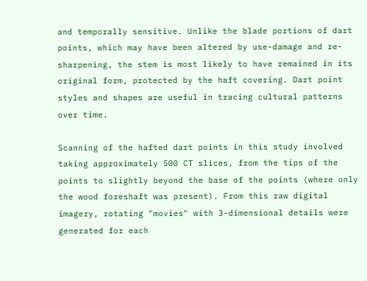and temporally sensitive. Unlike the blade portions of dart points, which may have been altered by use-damage and re-sharpening, the stem is most likely to have remained in its original form, protected by the haft covering. Dart point styles and shapes are useful in tracing cultural patterns over time.

Scanning of the hafted dart points in this study involved taking approximately 500 CT slices, from the tips of the points to slightly beyond the base of the points (where only the wood foreshaft was present). From this raw digital imagery, rotating "movies" with 3-dimensional details were generated for each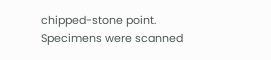chipped-stone point. Specimens were scanned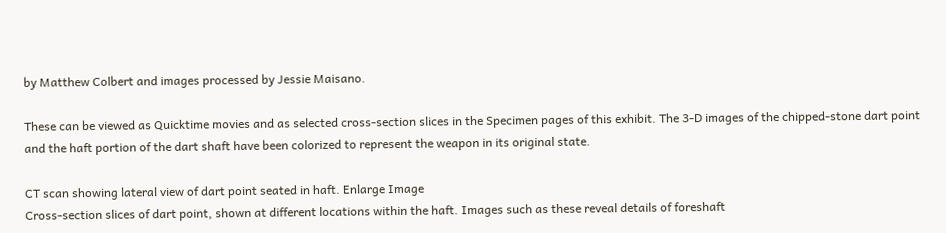by Matthew Colbert and images processed by Jessie Maisano.

These can be viewed as Quicktime movies and as selected cross-section slices in the Specimen pages of this exhibit. The 3-D images of the chipped-stone dart point and the haft portion of the dart shaft have been colorized to represent the weapon in its original state.

CT scan showing lateral view of dart point seated in haft. Enlarge Image
Cross-section slices of dart point, shown at different locations within the haft. Images such as these reveal details of foreshaft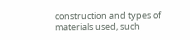construction and types of materials used, such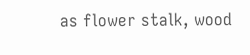as flower stalk, wood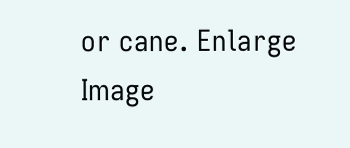or cane. Enlarge Image